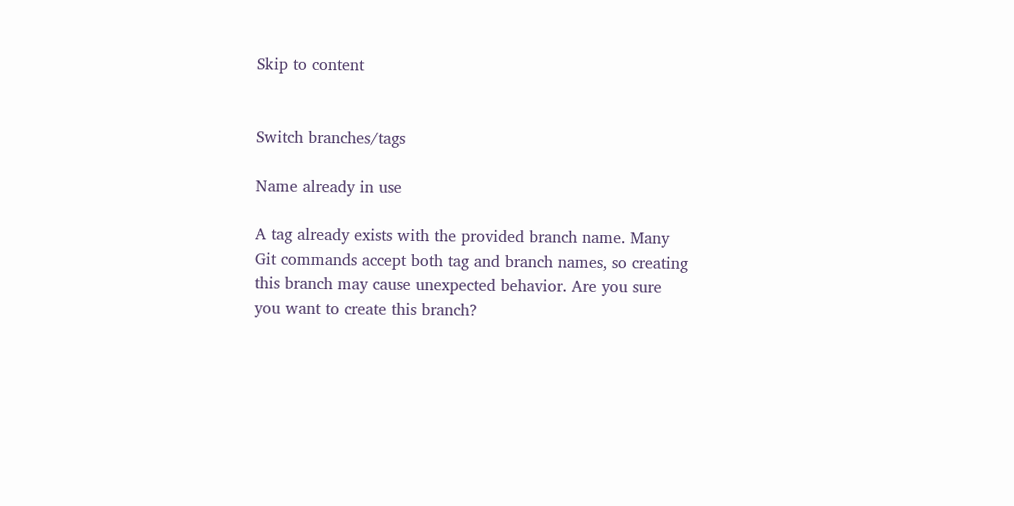Skip to content


Switch branches/tags

Name already in use

A tag already exists with the provided branch name. Many Git commands accept both tag and branch names, so creating this branch may cause unexpected behavior. Are you sure you want to create this branch?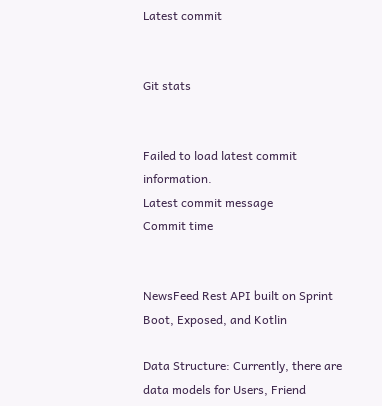Latest commit


Git stats


Failed to load latest commit information.
Latest commit message
Commit time


NewsFeed Rest API built on Sprint Boot, Exposed, and Kotlin

Data Structure: Currently, there are data models for Users, Friend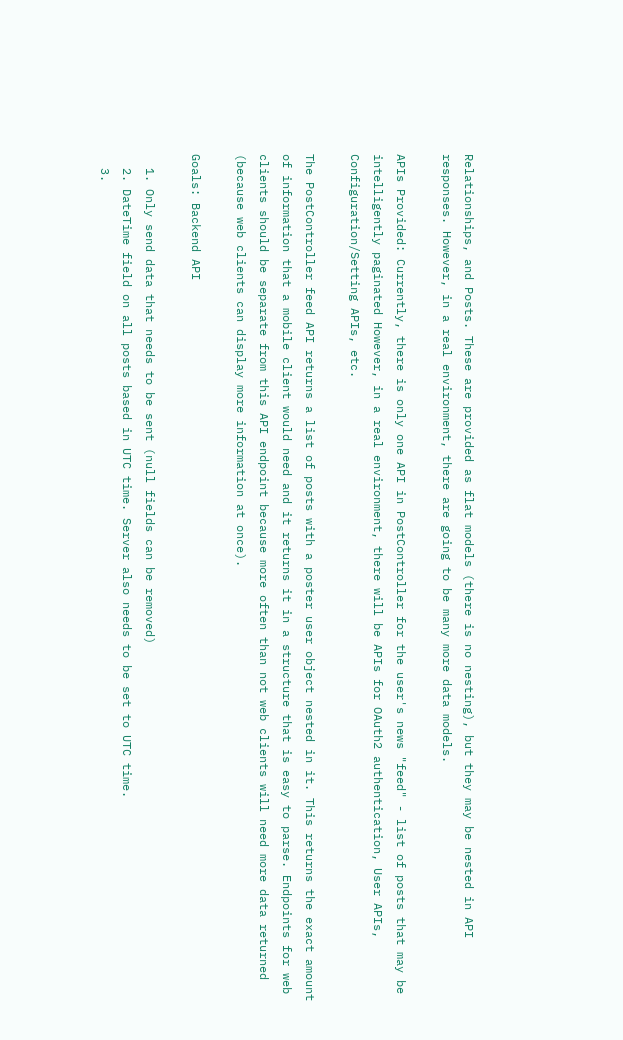Relationships, and Posts. These are provided as flat models (there is no nesting), but they may be nested in API responses. However, in a real environment, there are going to be many more data models.

APIs Provided: Currently, there is only one API in PostController for the user's news "feed" - list of posts that may be intelligently paginated However, in a real environment, there will be APIs for OAuth2 authentication, User APIs, Configuration/Setting APIs, etc.

The PostController feed API returns a list of posts with a poster user object nested in it. This returns the exact amount of information that a mobile client would need and it returns it in a structure that is easy to parse. Endpoints for web clients should be separate from this API endpoint because more often than not web clients will need more data returned (because web clients can display more information at once).

Goals: Backend API

  1. Only send data that needs to be sent (null fields can be removed)
  2. DateTime field on all posts based in UTC time. Server also needs to be set to UTC time.
  3.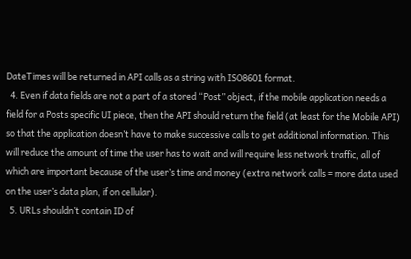DateTimes will be returned in API calls as a string with ISO8601 format.
  4. Even if data fields are not a part of a stored “Post” object, if the mobile application needs a field for a Posts specific UI piece, then the API should return the field (at least for the Mobile API) so that the application doesn’t have to make successive calls to get additional information. This will reduce the amount of time the user has to wait and will require less network traffic, all of which are important because of the user’s time and money (extra network calls = more data used on the user’s data plan, if on cellular).
  5. URLs shouldn’t contain ID of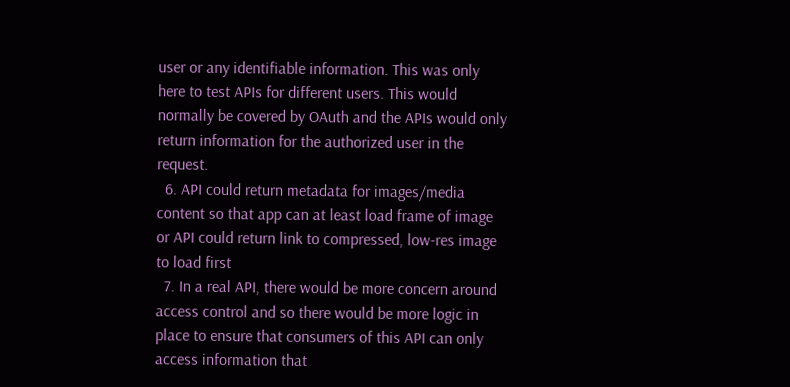user or any identifiable information. This was only here to test APIs for different users. This would normally be covered by OAuth and the APIs would only return information for the authorized user in the request.
  6. API could return metadata for images/media content so that app can at least load frame of image or API could return link to compressed, low-res image to load first
  7. In a real API, there would be more concern around access control and so there would be more logic in place to ensure that consumers of this API can only access information that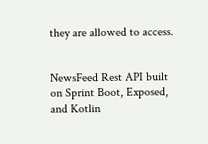they are allowed to access.


NewsFeed Rest API built on Sprint Boot, Exposed, and Kotlin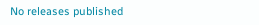No releases published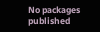No packages published